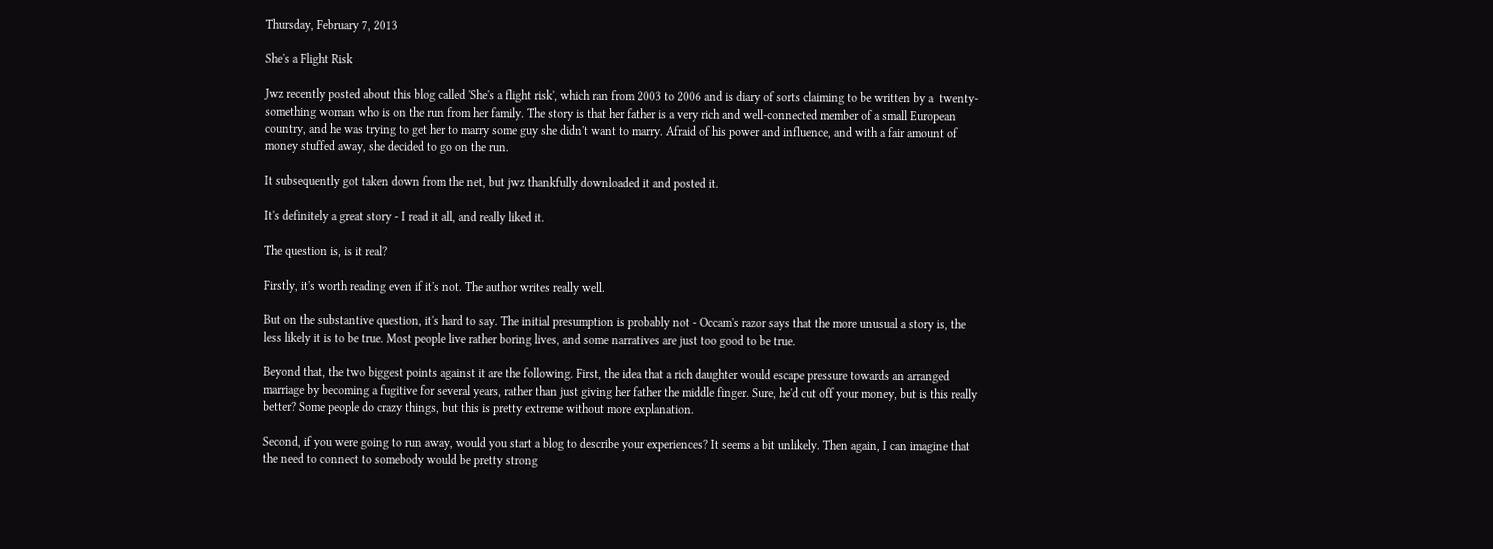Thursday, February 7, 2013

She's a Flight Risk

Jwz recently posted about this blog called 'She's a flight risk', which ran from 2003 to 2006 and is diary of sorts claiming to be written by a  twenty-something woman who is on the run from her family. The story is that her father is a very rich and well-connected member of a small European country, and he was trying to get her to marry some guy she didn't want to marry. Afraid of his power and influence, and with a fair amount of money stuffed away, she decided to go on the run.

It subsequently got taken down from the net, but jwz thankfully downloaded it and posted it.

It's definitely a great story - I read it all, and really liked it.

The question is, is it real?

Firstly, it's worth reading even if it's not. The author writes really well.

But on the substantive question, it's hard to say. The initial presumption is probably not - Occam's razor says that the more unusual a story is, the less likely it is to be true. Most people live rather boring lives, and some narratives are just too good to be true.

Beyond that, the two biggest points against it are the following. First, the idea that a rich daughter would escape pressure towards an arranged marriage by becoming a fugitive for several years, rather than just giving her father the middle finger. Sure, he'd cut off your money, but is this really better? Some people do crazy things, but this is pretty extreme without more explanation.

Second, if you were going to run away, would you start a blog to describe your experiences? It seems a bit unlikely. Then again, I can imagine that the need to connect to somebody would be pretty strong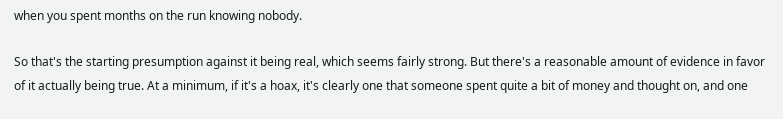when you spent months on the run knowing nobody.

So that's the starting presumption against it being real, which seems fairly strong. But there's a reasonable amount of evidence in favor of it actually being true. At a minimum, if it's a hoax, it's clearly one that someone spent quite a bit of money and thought on, and one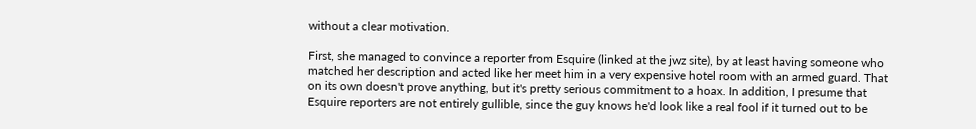without a clear motivation.

First, she managed to convince a reporter from Esquire (linked at the jwz site), by at least having someone who matched her description and acted like her meet him in a very expensive hotel room with an armed guard. That on its own doesn't prove anything, but it's pretty serious commitment to a hoax. In addition, I presume that Esquire reporters are not entirely gullible, since the guy knows he'd look like a real fool if it turned out to be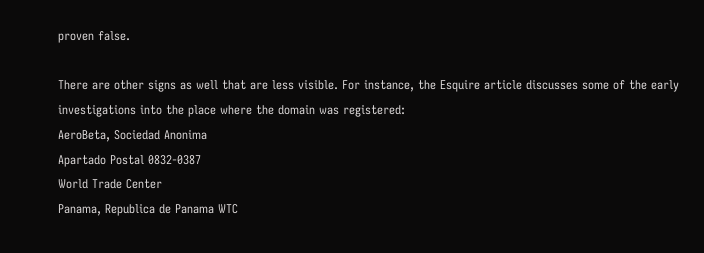proven false.

There are other signs as well that are less visible. For instance, the Esquire article discusses some of the early investigations into the place where the domain was registered:
AeroBeta, Sociedad Anonima
Apartado Postal 0832-0387
World Trade Center
Panama, Republica de Panama WTC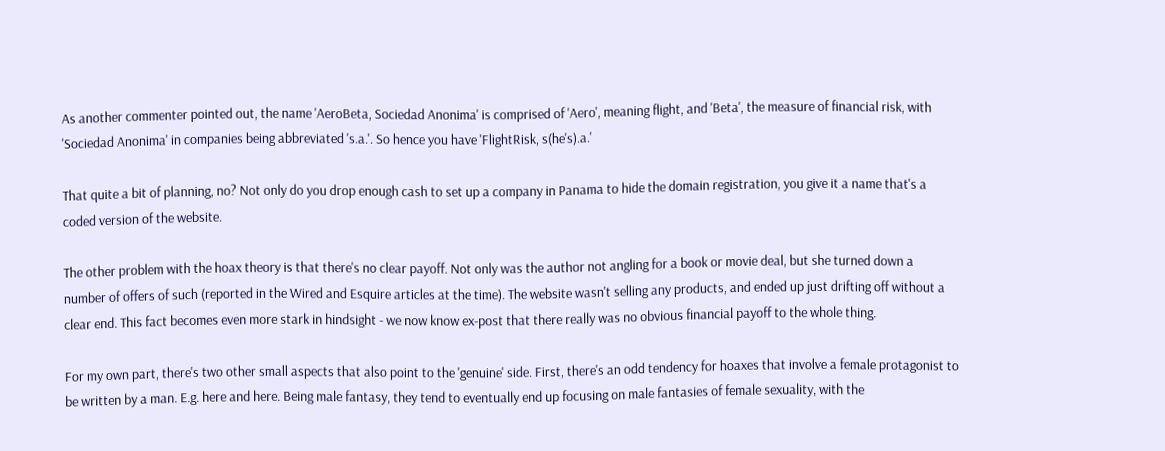As another commenter pointed out, the name 'AeroBeta, Sociedad Anonima' is comprised of 'Aero', meaning flight, and 'Beta', the measure of financial risk, with 'Sociedad Anonima' in companies being abbreviated 's.a.'. So hence you have 'FlightRisk, s(he's).a.'

That quite a bit of planning, no? Not only do you drop enough cash to set up a company in Panama to hide the domain registration, you give it a name that's a coded version of the website.

The other problem with the hoax theory is that there's no clear payoff. Not only was the author not angling for a book or movie deal, but she turned down a number of offers of such (reported in the Wired and Esquire articles at the time). The website wasn't selling any products, and ended up just drifting off without a clear end. This fact becomes even more stark in hindsight - we now know ex-post that there really was no obvious financial payoff to the whole thing.

For my own part, there's two other small aspects that also point to the 'genuine' side. First, there's an odd tendency for hoaxes that involve a female protagonist to be written by a man. E.g. here and here. Being male fantasy, they tend to eventually end up focusing on male fantasies of female sexuality, with the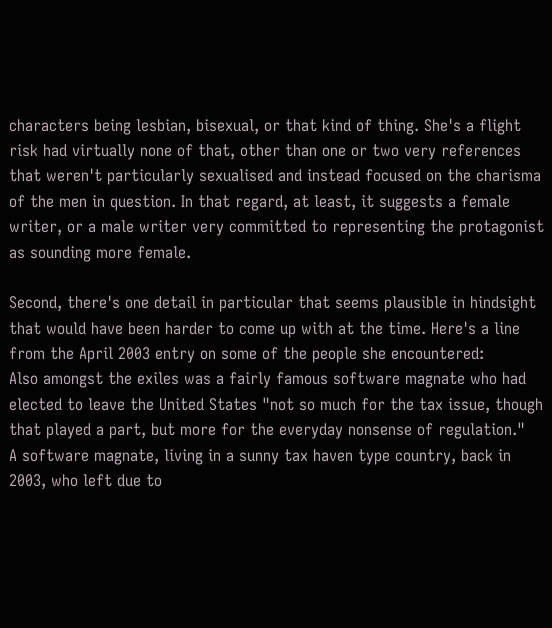characters being lesbian, bisexual, or that kind of thing. She's a flight risk had virtually none of that, other than one or two very references that weren't particularly sexualised and instead focused on the charisma of the men in question. In that regard, at least, it suggests a female writer, or a male writer very committed to representing the protagonist as sounding more female.

Second, there's one detail in particular that seems plausible in hindsight that would have been harder to come up with at the time. Here's a line from the April 2003 entry on some of the people she encountered:
Also amongst the exiles was a fairly famous software magnate who had elected to leave the United States "not so much for the tax issue, though that played a part, but more for the everyday nonsense of regulation."
A software magnate, living in a sunny tax haven type country, back in 2003, who left due to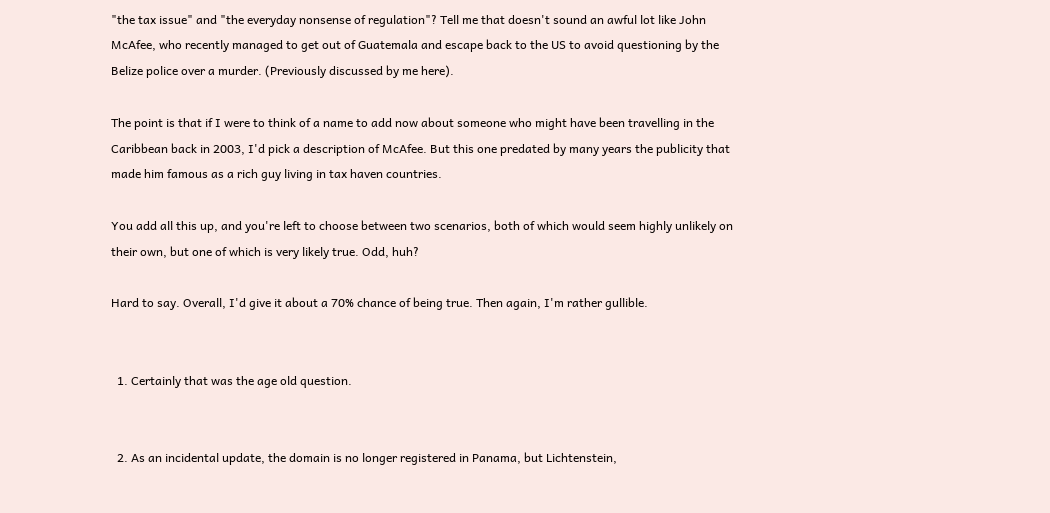"the tax issue" and "the everyday nonsense of regulation"? Tell me that doesn't sound an awful lot like John McAfee, who recently managed to get out of Guatemala and escape back to the US to avoid questioning by the Belize police over a murder. (Previously discussed by me here).

The point is that if I were to think of a name to add now about someone who might have been travelling in the Caribbean back in 2003, I'd pick a description of McAfee. But this one predated by many years the publicity that made him famous as a rich guy living in tax haven countries.

You add all this up, and you're left to choose between two scenarios, both of which would seem highly unlikely on their own, but one of which is very likely true. Odd, huh?

Hard to say. Overall, I'd give it about a 70% chance of being true. Then again, I'm rather gullible.


  1. Certainly that was the age old question.


  2. As an incidental update, the domain is no longer registered in Panama, but Lichtenstein,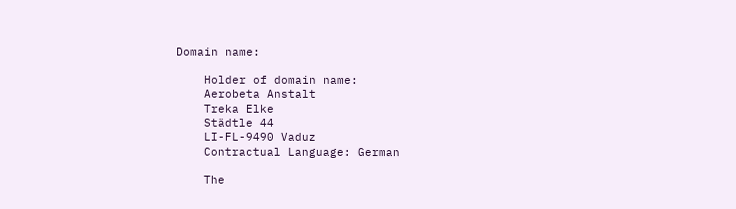Domain name:

    Holder of domain name:
    Aerobeta Anstalt
    Treka Elke
    Städtle 44
    LI-FL-9490 Vaduz
    Contractual Language: German

    The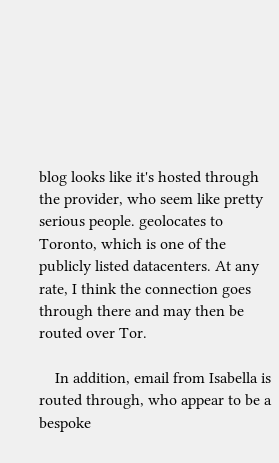blog looks like it's hosted through the provider, who seem like pretty serious people. geolocates to Toronto, which is one of the publicly listed datacenters. At any rate, I think the connection goes through there and may then be routed over Tor.

    In addition, email from Isabella is routed through, who appear to be a bespoke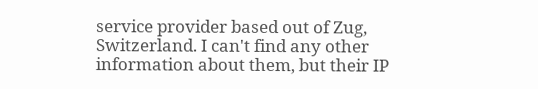service provider based out of Zug, Switzerland. I can't find any other information about them, but their IP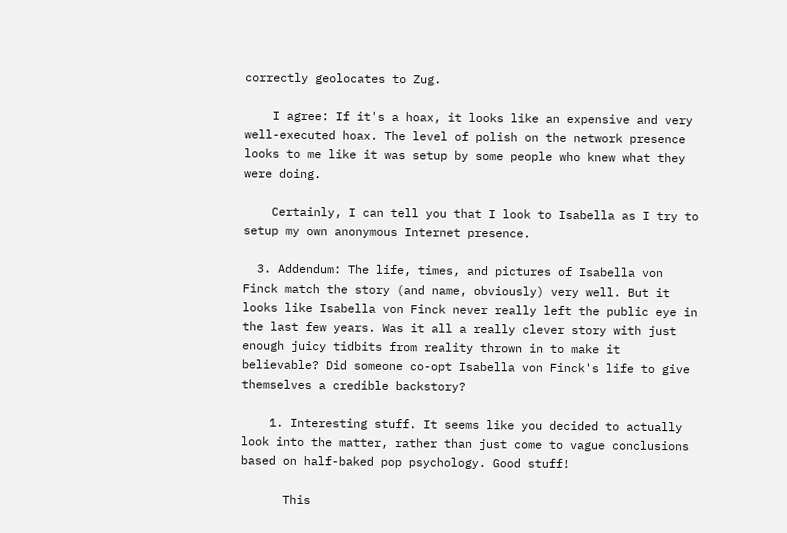correctly geolocates to Zug.

    I agree: If it's a hoax, it looks like an expensive and very well-executed hoax. The level of polish on the network presence looks to me like it was setup by some people who knew what they were doing.

    Certainly, I can tell you that I look to Isabella as I try to setup my own anonymous Internet presence.

  3. Addendum: The life, times, and pictures of Isabella von Finck match the story (and name, obviously) very well. But it looks like Isabella von Finck never really left the public eye in the last few years. Was it all a really clever story with just enough juicy tidbits from reality thrown in to make it believable? Did someone co-opt Isabella von Finck's life to give themselves a credible backstory?

    1. Interesting stuff. It seems like you decided to actually look into the matter, rather than just come to vague conclusions based on half-baked pop psychology. Good stuff!

      This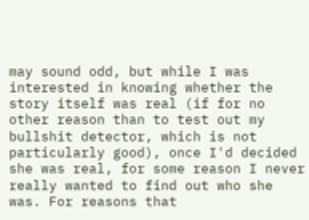may sound odd, but while I was interested in knowing whether the story itself was real (if for no other reason than to test out my bullshit detector, which is not particularly good), once I'd decided she was real, for some reason I never really wanted to find out who she was. For reasons that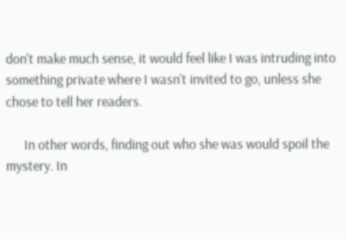don't make much sense, it would feel like I was intruding into something private where I wasn't invited to go, unless she chose to tell her readers.

      In other words, finding out who she was would spoil the mystery. In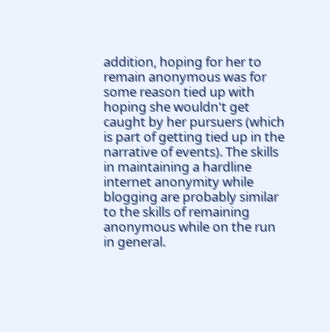addition, hoping for her to remain anonymous was for some reason tied up with hoping she wouldn't get caught by her pursuers (which is part of getting tied up in the narrative of events). The skills in maintaining a hardline internet anonymity while blogging are probably similar to the skills of remaining anonymous while on the run in general.